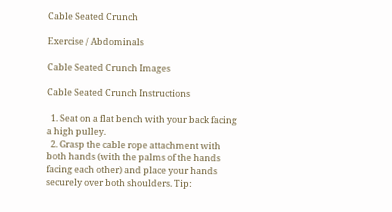Cable Seated Crunch

Exercise / Abdominals

Cable Seated Crunch Images

Cable Seated Crunch Instructions

  1. Seat on a flat bench with your back facing a high pulley.
  2. Grasp the cable rope attachment with both hands (with the palms of the hands facing each other) and place your hands securely over both shoulders. Tip: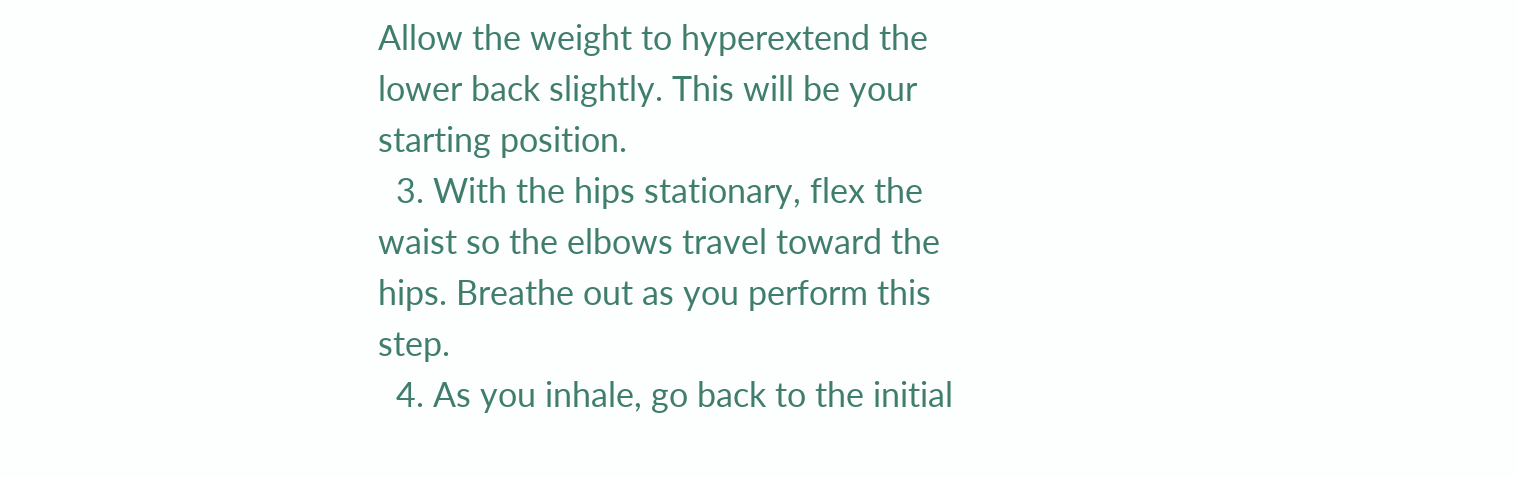Allow the weight to hyperextend the lower back slightly. This will be your starting position.
  3. With the hips stationary, flex the waist so the elbows travel toward the hips. Breathe out as you perform this step.
  4. As you inhale, go back to the initial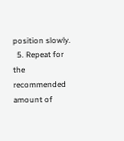position slowly.
  5. Repeat for the recommended amount of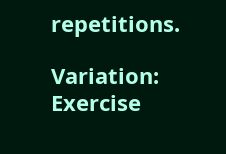repetitions.

Variation: Exercise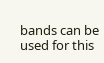bands can be used for this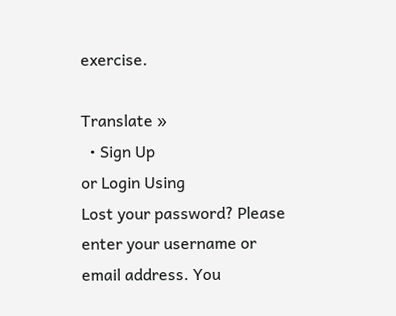exercise.

Translate »
  • Sign Up
or Login Using
Lost your password? Please enter your username or email address. You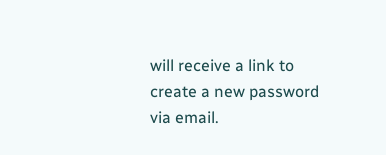will receive a link to create a new password via email.